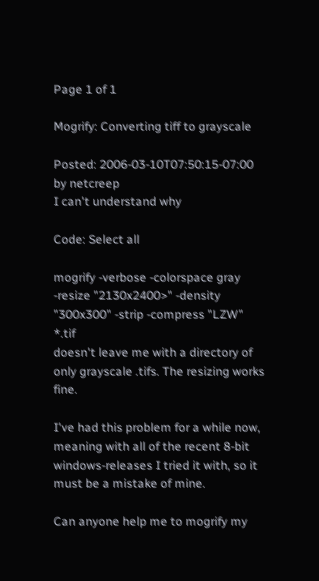Page 1 of 1

Mogrify: Converting tiff to grayscale

Posted: 2006-03-10T07:50:15-07:00
by netcreep
I can't understand why

Code: Select all

mogrify -verbose -colorspace gray -resize "2130x2400>" -density "300x300" -strip -compress "LZW" *.tif
doesn't leave me with a directory of only grayscale .tifs. The resizing works fine.

I've had this problem for a while now, meaning with all of the recent 8-bit windows-releases I tried it with, so it must be a mistake of mine.

Can anyone help me to mogrify my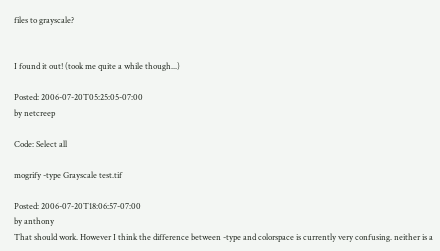files to grayscale?


I found it out! (took me quite a while though...)

Posted: 2006-07-20T05:25:05-07:00
by netcreep

Code: Select all

mogrify -type Grayscale test.tif

Posted: 2006-07-20T18:06:57-07:00
by anthony
That should work. However I think the difference between -type and colorspace is currently very confusing. neither is a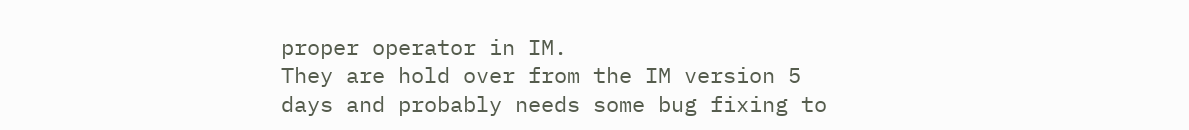proper operator in IM.
They are hold over from the IM version 5 days and probably needs some bug fixing to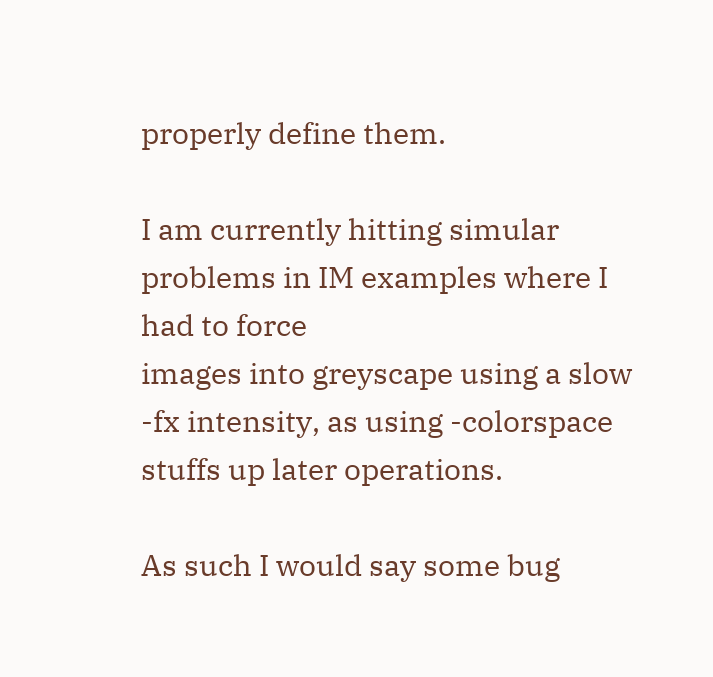properly define them.

I am currently hitting simular problems in IM examples where I had to force
images into greyscape using a slow -fx intensity, as using -colorspace stuffs up later operations.

As such I would say some bug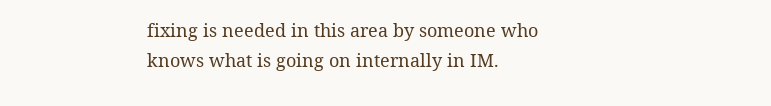fixing is needed in this area by someone who knows what is going on internally in IM.